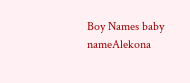Boy Names baby nameAlekona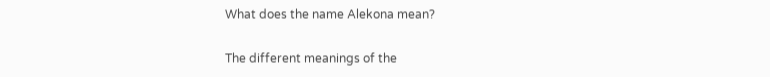What does the name Alekona mean?

The different meanings of the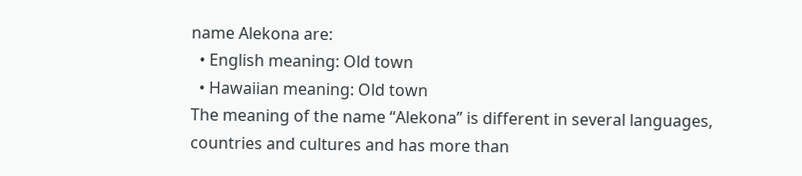name Alekona are:
  • English meaning: Old town
  • Hawaiian meaning: Old town
The meaning of the name “Alekona” is different in several languages, countries and cultures and has more than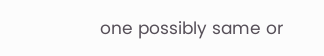one possibly same or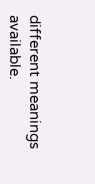different meanings available.